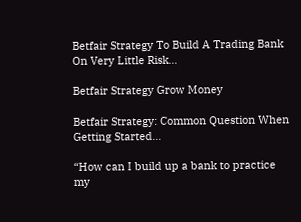Betfair Strategy To Build A Trading Bank On Very Little Risk…

Betfair Strategy Grow Money

Betfair Strategy: Common Question When Getting Started…

“How can I build up a bank to practice my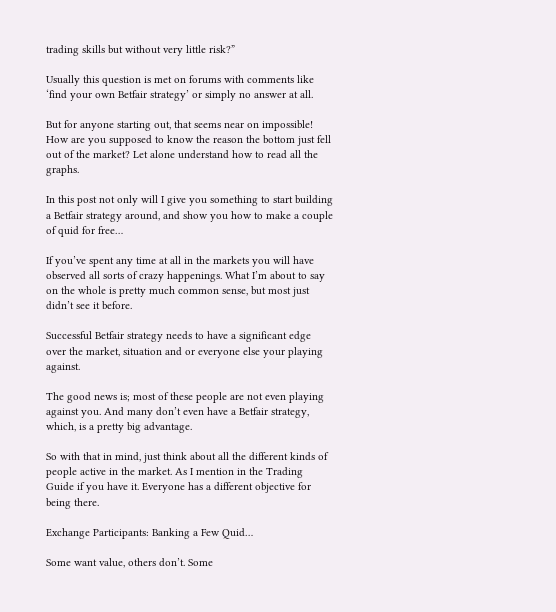trading skills but without very little risk?”

Usually this question is met on forums with comments like ‘find your own Betfair strategy’ or simply no answer at all.

But for anyone starting out, that seems near on impossible! How are you supposed to know the reason the bottom just fell out of the market? Let alone understand how to read all the graphs.

In this post not only will I give you something to start building a Betfair strategy around, and show you how to make a couple of quid for free…

If you’ve spent any time at all in the markets you will have observed all sorts of crazy happenings. What I’m about to say on the whole is pretty much common sense, but most just didn’t see it before.

Successful Betfair strategy needs to have a significant edge over the market, situation and or everyone else your playing against.

The good news is; most of these people are not even playing against you. And many don’t even have a Betfair strategy, which, is a pretty big advantage.

So with that in mind, just think about all the different kinds of people active in the market. As I mention in the Trading Guide if you have it. Everyone has a different objective for being there.

Exchange Participants: Banking a Few Quid…

Some want value, others don’t. Some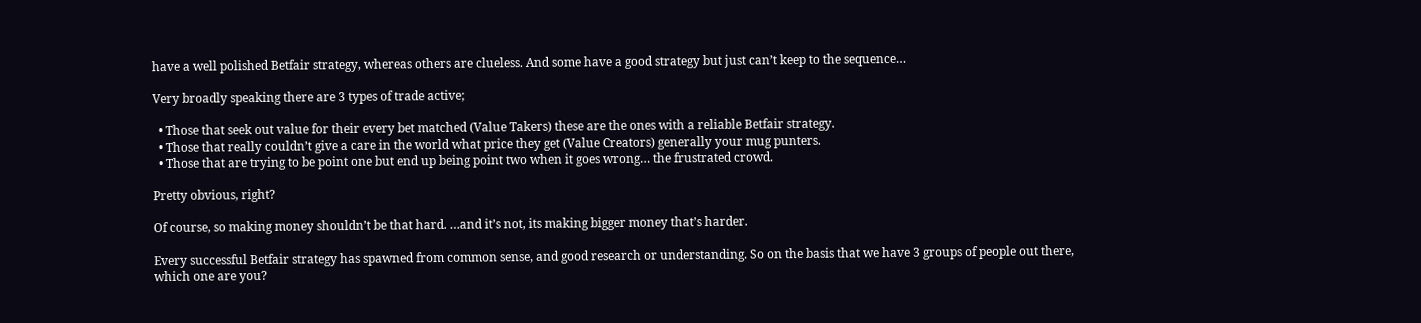have a well polished Betfair strategy, whereas others are clueless. And some have a good strategy but just can’t keep to the sequence…

Very broadly speaking there are 3 types of trade active;

  • Those that seek out value for their every bet matched (Value Takers) these are the ones with a reliable Betfair strategy.
  • Those that really couldn’t give a care in the world what price they get (Value Creators) generally your mug punters.
  • Those that are trying to be point one but end up being point two when it goes wrong… the frustrated crowd.

Pretty obvious, right?

Of course, so making money shouldn’t be that hard. …and it’s not, its making bigger money that’s harder.

Every successful Betfair strategy has spawned from common sense, and good research or understanding. So on the basis that we have 3 groups of people out there, which one are you?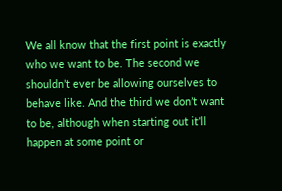We all know that the first point is exactly who we want to be. The second we shouldn’t ever be allowing ourselves to behave like. And the third we don’t want to be, although when starting out it’ll happen at some point or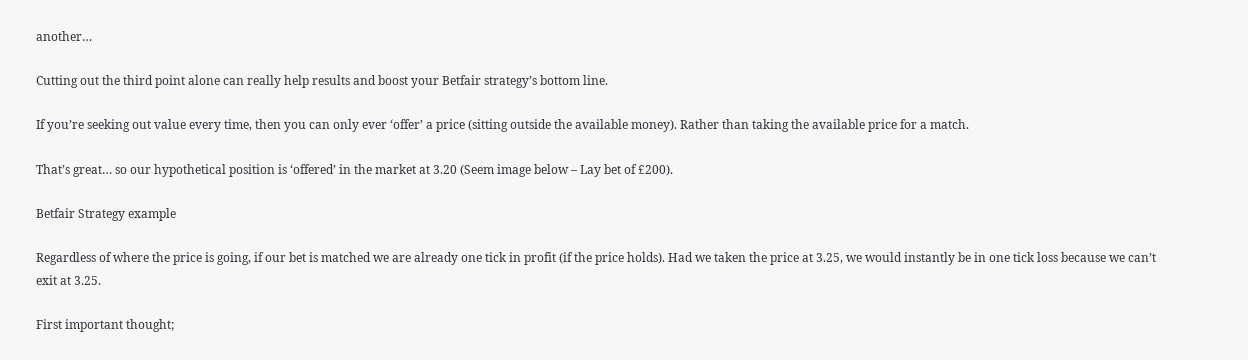another…

Cutting out the third point alone can really help results and boost your Betfair strategy’s bottom line.

If you’re seeking out value every time, then you can only ever ‘offer’ a price (sitting outside the available money). Rather than taking the available price for a match.

That’s great… so our hypothetical position is ‘offered’ in the market at 3.20 (Seem image below – Lay bet of £200).

Betfair Strategy example

Regardless of where the price is going, if our bet is matched we are already one tick in profit (if the price holds). Had we taken the price at 3.25, we would instantly be in one tick loss because we can’t exit at 3.25.

First important thought;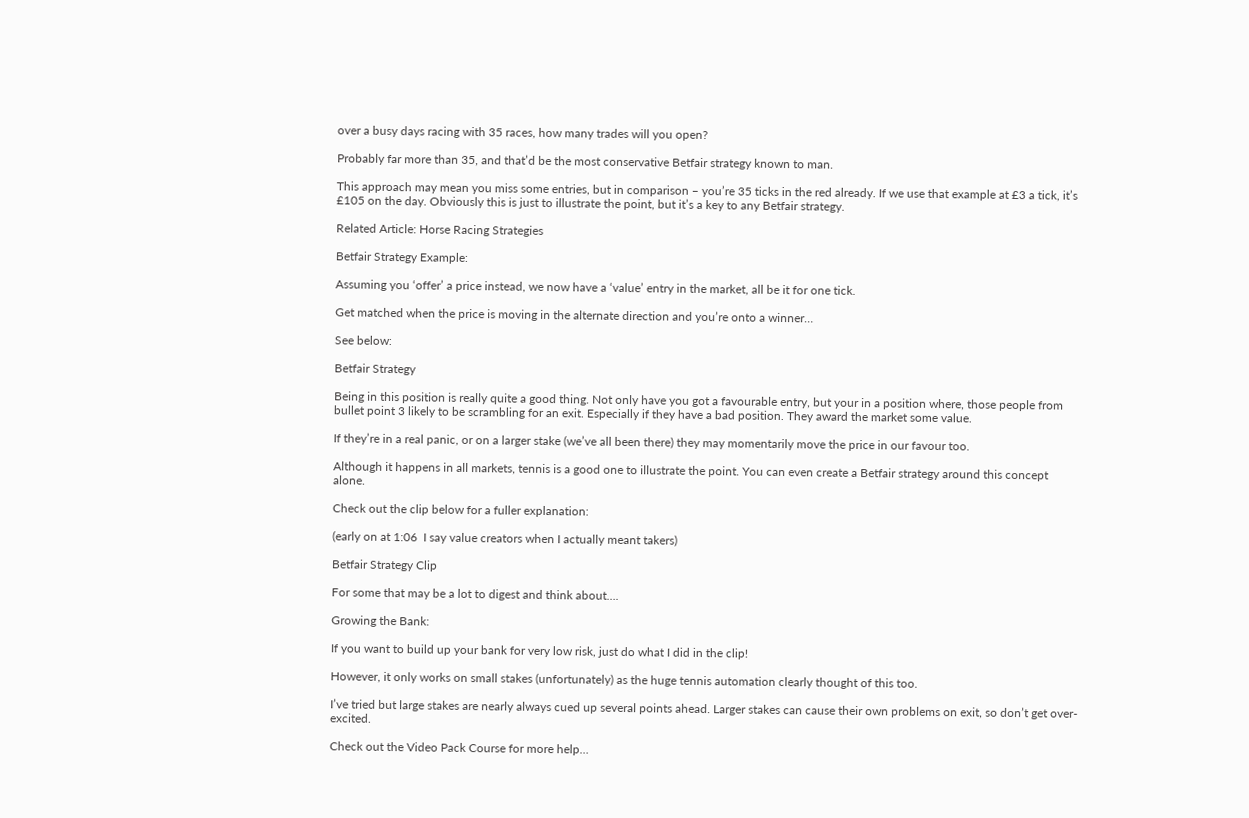over a busy days racing with 35 races, how many trades will you open?

Probably far more than 35, and that’d be the most conservative Betfair strategy known to man.

This approach may mean you miss some entries, but in comparison – you’re 35 ticks in the red already. If we use that example at £3 a tick, it’s £105 on the day. Obviously this is just to illustrate the point, but it’s a key to any Betfair strategy.

Related Article: Horse Racing Strategies

Betfair Strategy Example:

Assuming you ‘offer’ a price instead, we now have a ‘value’ entry in the market, all be it for one tick.

Get matched when the price is moving in the alternate direction and you’re onto a winner…

See below:

Betfair Strategy

Being in this position is really quite a good thing. Not only have you got a favourable entry, but your in a position where, those people from bullet point 3 likely to be scrambling for an exit. Especially if they have a bad position. They award the market some value.

If they’re in a real panic, or on a larger stake (we’ve all been there) they may momentarily move the price in our favour too.

Although it happens in all markets, tennis is a good one to illustrate the point. You can even create a Betfair strategy around this concept alone.

Check out the clip below for a fuller explanation:

(early on at 1:06  I say value creators when I actually meant takers)

Betfair Strategy Clip

For some that may be a lot to digest and think about….

Growing the Bank:

If you want to build up your bank for very low risk, just do what I did in the clip!

However, it only works on small stakes (unfortunately) as the huge tennis automation clearly thought of this too.

I’ve tried but large stakes are nearly always cued up several points ahead. Larger stakes can cause their own problems on exit, so don’t get over-excited.

Check out the Video Pack Course for more help…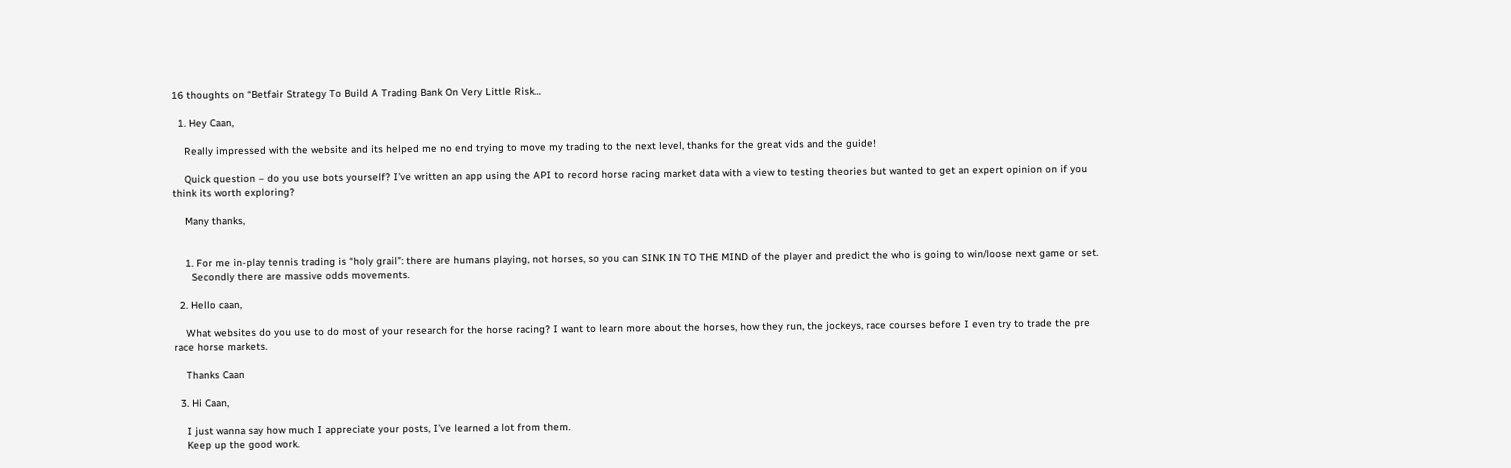16 thoughts on “Betfair Strategy To Build A Trading Bank On Very Little Risk…

  1. Hey Caan,

    Really impressed with the website and its helped me no end trying to move my trading to the next level, thanks for the great vids and the guide!

    Quick question – do you use bots yourself? I’ve written an app using the API to record horse racing market data with a view to testing theories but wanted to get an expert opinion on if you think its worth exploring?

    Many thanks,


    1. For me in-play tennis trading is “holy grail”: there are humans playing, not horses, so you can SINK IN TO THE MIND of the player and predict the who is going to win/loose next game or set.
      Secondly there are massive odds movements.

  2. Hello caan,

    What websites do you use to do most of your research for the horse racing? I want to learn more about the horses, how they run, the jockeys, race courses before I even try to trade the pre race horse markets.

    Thanks Caan

  3. Hi Caan,

    I just wanna say how much I appreciate your posts, I’ve learned a lot from them.
    Keep up the good work.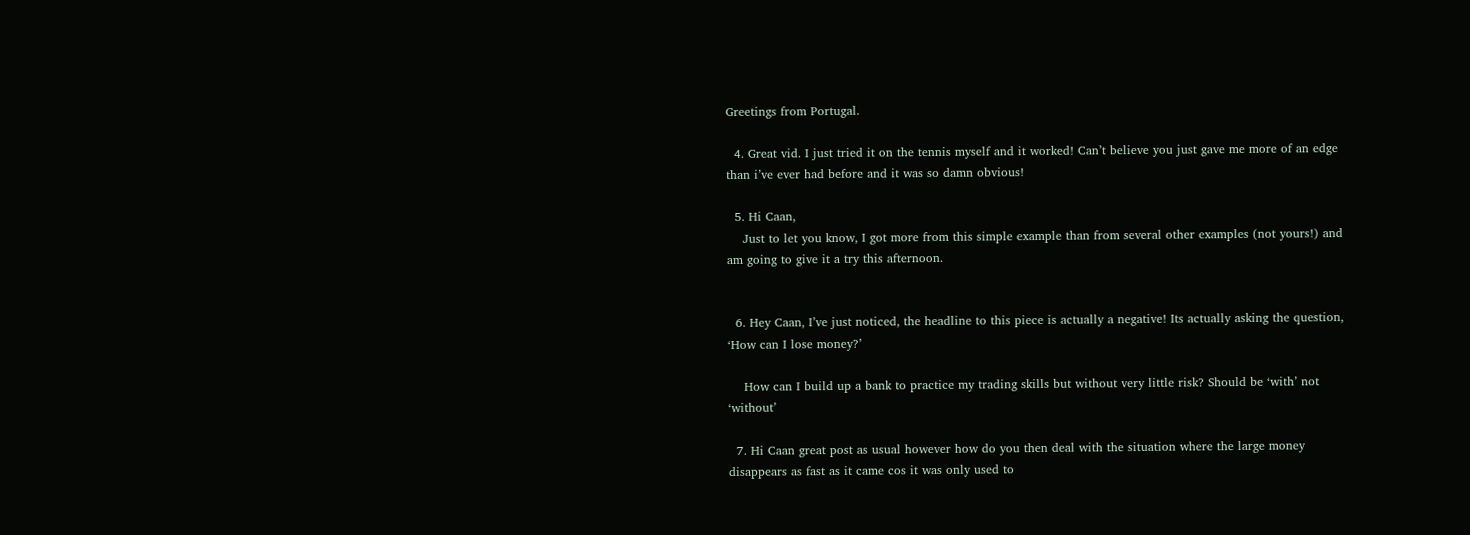Greetings from Portugal.

  4. Great vid. I just tried it on the tennis myself and it worked! Can’t believe you just gave me more of an edge than i’ve ever had before and it was so damn obvious!

  5. Hi Caan,
    Just to let you know, I got more from this simple example than from several other examples (not yours!) and am going to give it a try this afternoon.


  6. Hey Caan, I’ve just noticed, the headline to this piece is actually a negative! Its actually asking the question, ‘How can I lose money?’

    How can I build up a bank to practice my trading skills but without very little risk? Should be ‘with’ not ‘without’

  7. Hi Caan great post as usual however how do you then deal with the situation where the large money disappears as fast as it came cos it was only used to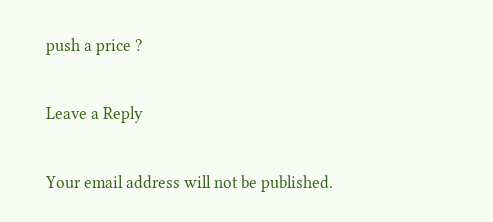push a price ?

Leave a Reply

Your email address will not be published.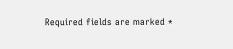Required fields are marked *